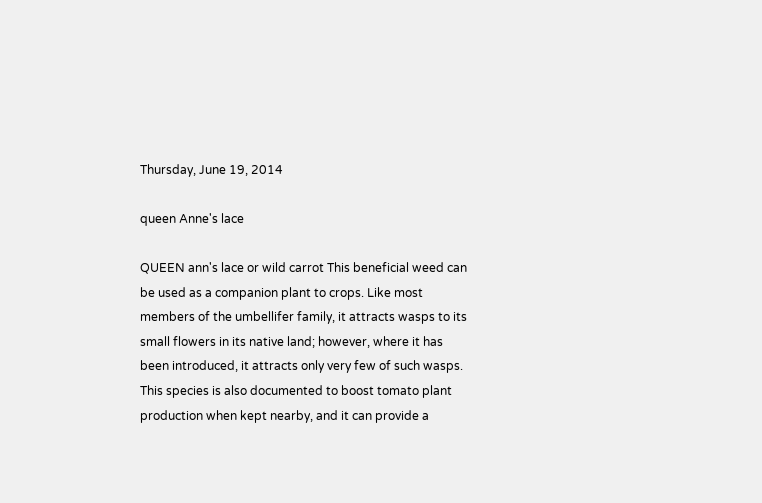Thursday, June 19, 2014

queen Anne's lace

QUEEN ann's lace or wild carrot This beneficial weed can be used as a companion plant to crops. Like most members of the umbellifer family, it attracts wasps to its small flowers in its native land; however, where it has been introduced, it attracts only very few of such wasps. This species is also documented to boost tomato plant production when kept nearby, and it can provide a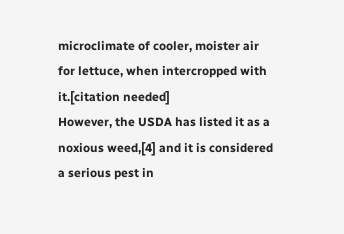microclimate of cooler, moister air for lettuce, when intercropped with it.[citation needed]
However, the USDA has listed it as a noxious weed,[4] and it is considered a serious pest in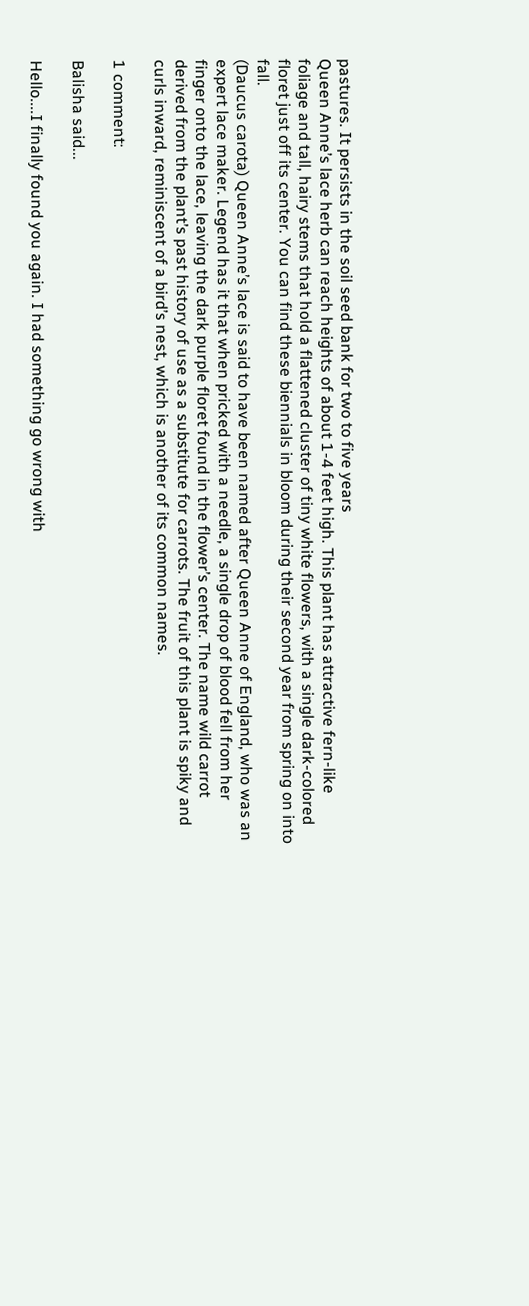pastures. It persists in the soil seed bank for two to five years
Queen Anne’s lace herb can reach heights of about 1-4 feet high. This plant has attractive fern-like foliage and tall, hairy stems that hold a flattened cluster of tiny white flowers, with a single dark-colored floret just off its center. You can find these biennials in bloom during their second year from spring on into fall.
(Daucus carota) Queen Anne’s lace is said to have been named after Queen Anne of England, who was an expert lace maker. Legend has it that when pricked with a needle, a single drop of blood fell from her finger onto the lace, leaving the dark purple floret found in the flower’s center. The name wild carrot derived from the plant’s past history of use as a substitute for carrots. The fruit of this plant is spiky and curls inward, reminiscent of a bird’s nest, which is another of its common names.

1 comment:

Balisha said...

Hello....I finally found you again. I had something go wrong with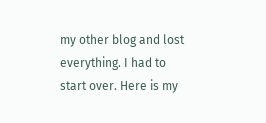my other blog and lost everything. I had to start over. Here is my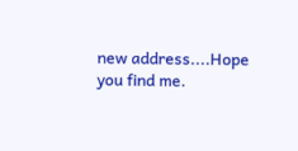new address....Hope you find me.